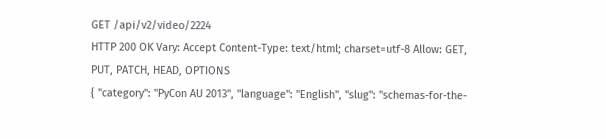GET /api/v2/video/2224
HTTP 200 OK Vary: Accept Content-Type: text/html; charset=utf-8 Allow: GET, PUT, PATCH, HEAD, OPTIONS
{ "category": "PyCon AU 2013", "language": "English", "slug": "schemas-for-the-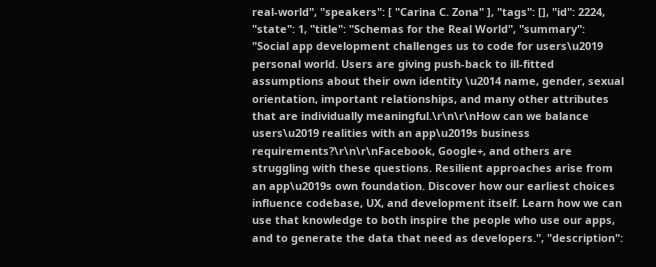real-world", "speakers": [ "Carina C. Zona" ], "tags": [], "id": 2224, "state": 1, "title": "Schemas for the Real World", "summary": "Social app development challenges us to code for users\u2019 personal world. Users are giving push-back to ill-fitted assumptions about their own identity \u2014 name, gender, sexual orientation, important relationships, and many other attributes that are individually meaningful.\r\n\r\nHow can we balance users\u2019 realities with an app\u2019s business requirements?\r\n\r\nFacebook, Google+, and others are struggling with these questions. Resilient approaches arise from an app\u2019s own foundation. Discover how our earliest choices influence codebase, UX, and development itself. Learn how we can use that knowledge to both inspire the people who use our apps, and to generate the data that need as developers.", "description":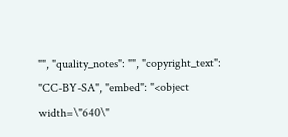"", "quality_notes": "", "copyright_text": "CC-BY-SA", "embed": "<object width=\"640\"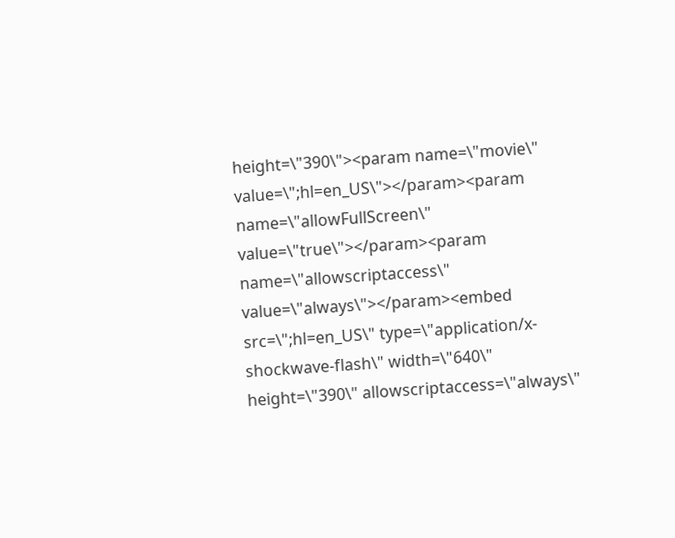height=\"390\"><param name=\"movie\" value=\";hl=en_US\"></param><param name=\"allowFullScreen\" value=\"true\"></param><param name=\"allowscriptaccess\" value=\"always\"></param><embed src=\";hl=en_US\" type=\"application/x-shockwave-flash\" width=\"640\" height=\"390\" allowscriptaccess=\"always\"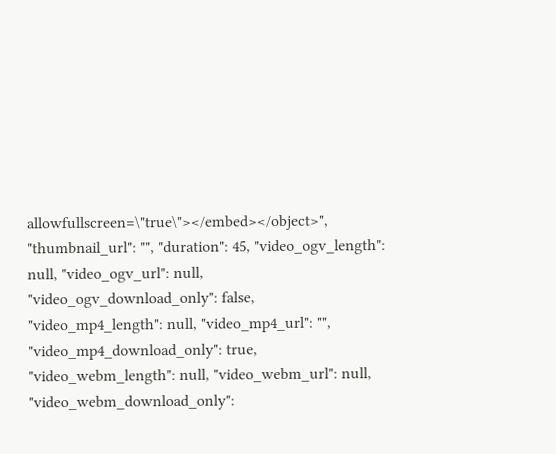allowfullscreen=\"true\"></embed></object>", "thumbnail_url": "", "duration": 45, "video_ogv_length": null, "video_ogv_url": null, "video_ogv_download_only": false, "video_mp4_length": null, "video_mp4_url": "", "video_mp4_download_only": true, "video_webm_length": null, "video_webm_url": null, "video_webm_download_only":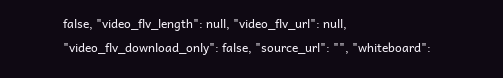false, "video_flv_length": null, "video_flv_url": null, "video_flv_download_only": false, "source_url": "", "whiteboard":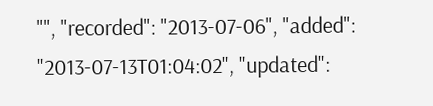"", "recorded": "2013-07-06", "added": "2013-07-13T01:04:02", "updated":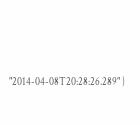"2014-04-08T20:28:26.289" }